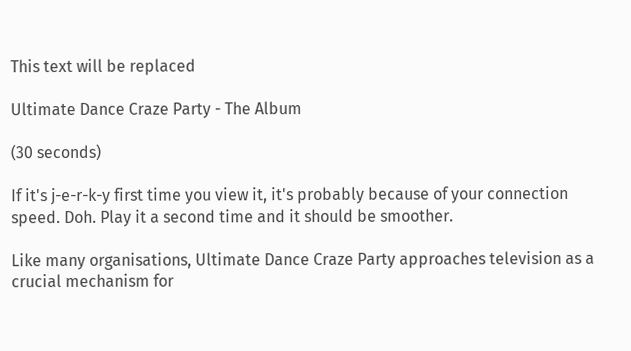This text will be replaced

Ultimate Dance Craze Party - The Album

(30 seconds)

If it's j-e-r-k-y first time you view it, it's probably because of your connection speed. Doh. Play it a second time and it should be smoother.

Like many organisations, Ultimate Dance Craze Party approaches television as a crucial mechanism for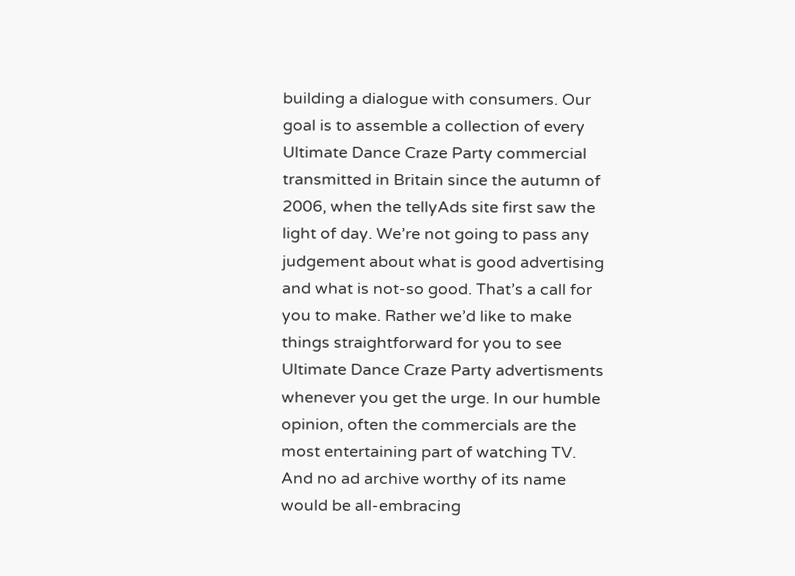building a dialogue with consumers. Our goal is to assemble a collection of every Ultimate Dance Craze Party commercial transmitted in Britain since the autumn of 2006, when the tellyAds site first saw the light of day. We’re not going to pass any judgement about what is good advertising and what is not-so good. That’s a call for you to make. Rather we’d like to make things straightforward for you to see Ultimate Dance Craze Party advertisments whenever you get the urge. In our humble opinion, often the commercials are the most entertaining part of watching TV. And no ad archive worthy of its name would be all-embracing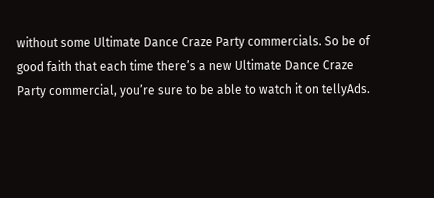without some Ultimate Dance Craze Party commercials. So be of good faith that each time there’s a new Ultimate Dance Craze Party commercial, you’re sure to be able to watch it on tellyAds.